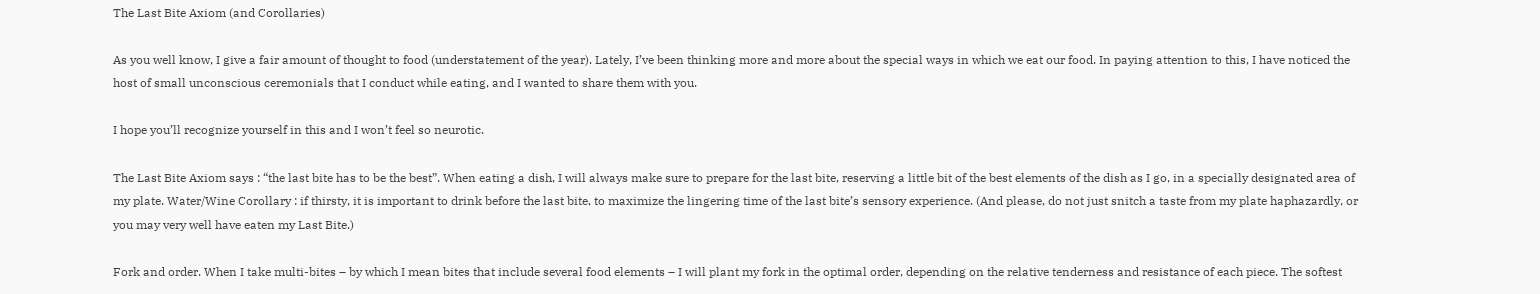The Last Bite Axiom (and Corollaries)

As you well know, I give a fair amount of thought to food (understatement of the year). Lately, I’ve been thinking more and more about the special ways in which we eat our food. In paying attention to this, I have noticed the host of small unconscious ceremonials that I conduct while eating, and I wanted to share them with you.

I hope you’ll recognize yourself in this and I won’t feel so neurotic.

The Last Bite Axiom says : “the last bite has to be the best”. When eating a dish, I will always make sure to prepare for the last bite, reserving a little bit of the best elements of the dish as I go, in a specially designated area of my plate. Water/Wine Corollary : if thirsty, it is important to drink before the last bite, to maximize the lingering time of the last bite’s sensory experience. (And please, do not just snitch a taste from my plate haphazardly, or you may very well have eaten my Last Bite.)

Fork and order. When I take multi-bites – by which I mean bites that include several food elements – I will plant my fork in the optimal order, depending on the relative tenderness and resistance of each piece. The softest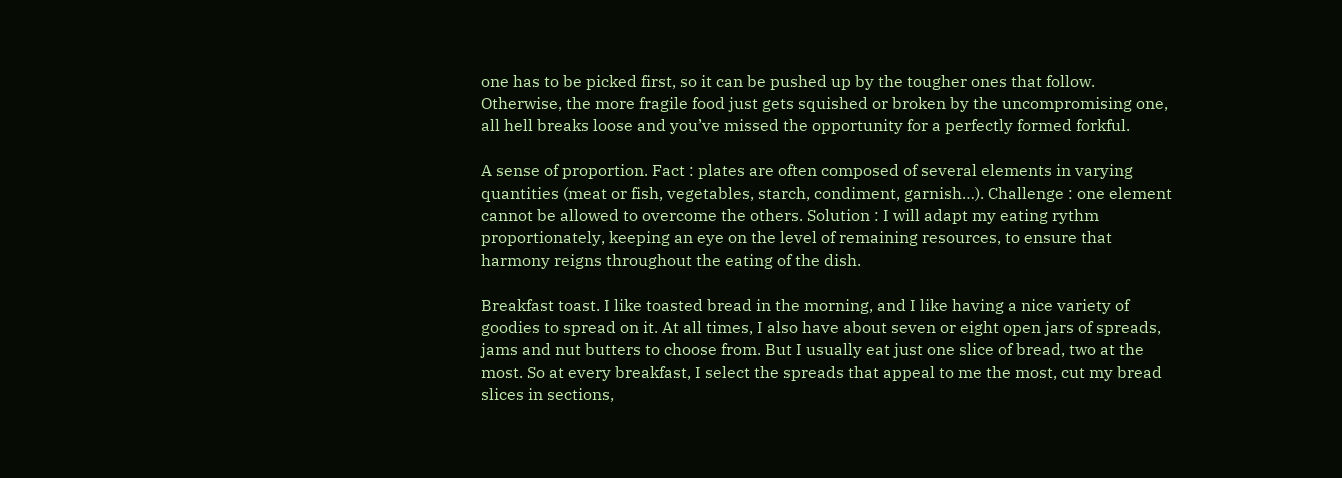one has to be picked first, so it can be pushed up by the tougher ones that follow. Otherwise, the more fragile food just gets squished or broken by the uncompromising one, all hell breaks loose and you’ve missed the opportunity for a perfectly formed forkful.

A sense of proportion. Fact : plates are often composed of several elements in varying quantities (meat or fish, vegetables, starch, condiment, garnish…). Challenge : one element cannot be allowed to overcome the others. Solution : I will adapt my eating rythm proportionately, keeping an eye on the level of remaining resources, to ensure that harmony reigns throughout the eating of the dish.

Breakfast toast. I like toasted bread in the morning, and I like having a nice variety of goodies to spread on it. At all times, I also have about seven or eight open jars of spreads, jams and nut butters to choose from. But I usually eat just one slice of bread, two at the most. So at every breakfast, I select the spreads that appeal to me the most, cut my bread slices in sections,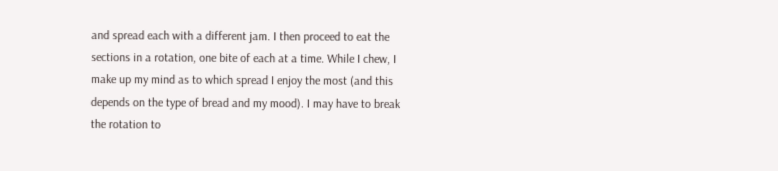and spread each with a different jam. I then proceed to eat the sections in a rotation, one bite of each at a time. While I chew, I make up my mind as to which spread I enjoy the most (and this depends on the type of bread and my mood). I may have to break the rotation to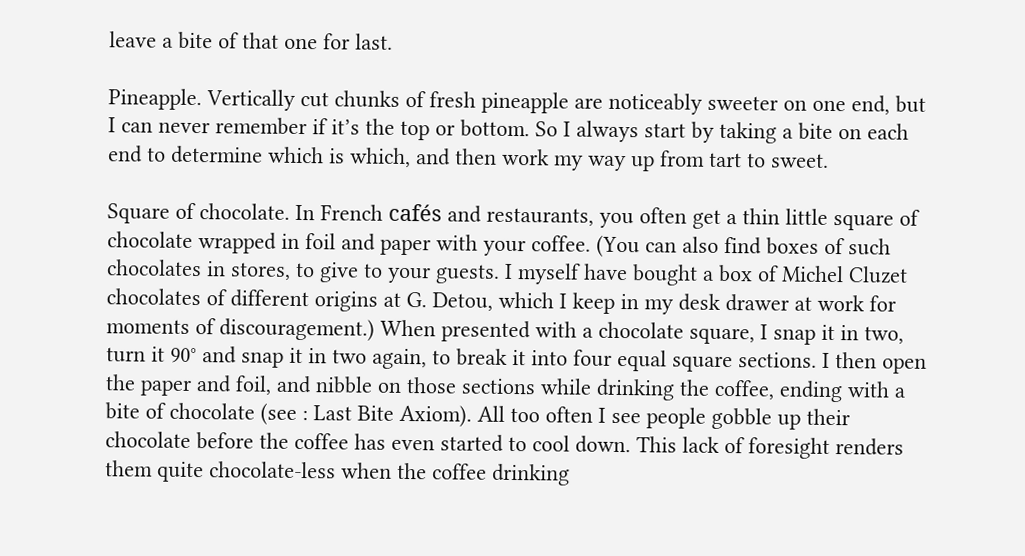leave a bite of that one for last.

Pineapple. Vertically cut chunks of fresh pineapple are noticeably sweeter on one end, but I can never remember if it’s the top or bottom. So I always start by taking a bite on each end to determine which is which, and then work my way up from tart to sweet.

Square of chocolate. In French cafés and restaurants, you often get a thin little square of chocolate wrapped in foil and paper with your coffee. (You can also find boxes of such chocolates in stores, to give to your guests. I myself have bought a box of Michel Cluzet chocolates of different origins at G. Detou, which I keep in my desk drawer at work for moments of discouragement.) When presented with a chocolate square, I snap it in two, turn it 90° and snap it in two again, to break it into four equal square sections. I then open the paper and foil, and nibble on those sections while drinking the coffee, ending with a bite of chocolate (see : Last Bite Axiom). All too often I see people gobble up their chocolate before the coffee has even started to cool down. This lack of foresight renders them quite chocolate-less when the coffee drinking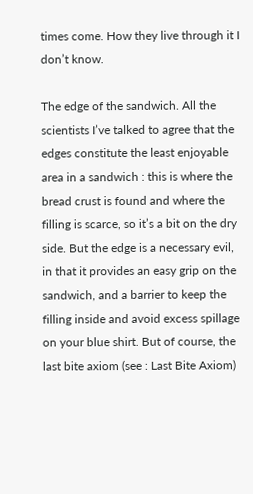times come. How they live through it I don’t know.

The edge of the sandwich. All the scientists I’ve talked to agree that the edges constitute the least enjoyable area in a sandwich : this is where the bread crust is found and where the filling is scarce, so it’s a bit on the dry side. But the edge is a necessary evil, in that it provides an easy grip on the sandwich, and a barrier to keep the filling inside and avoid excess spillage on your blue shirt. But of course, the last bite axiom (see : Last Bite Axiom)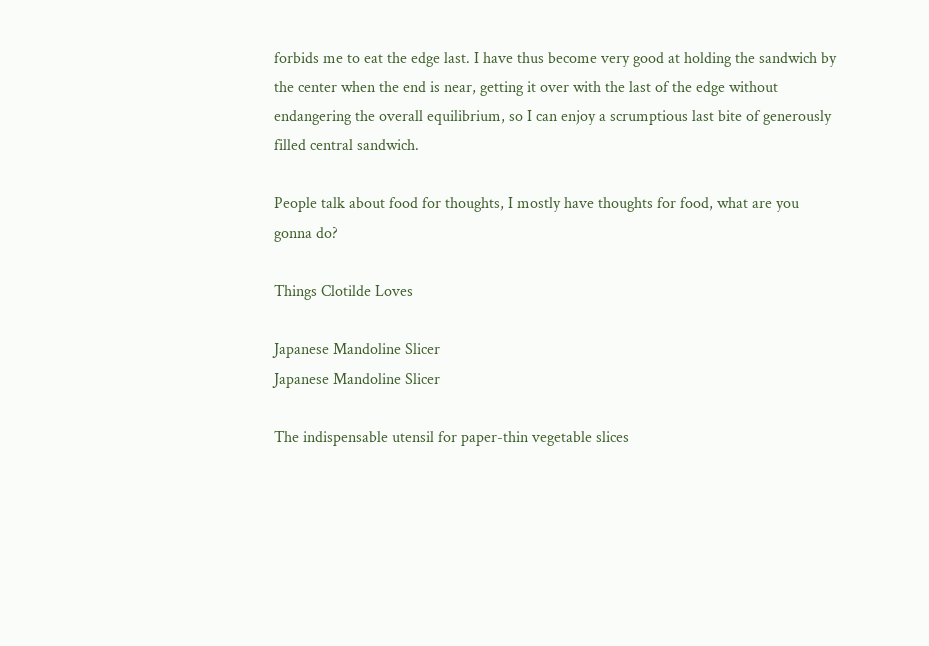forbids me to eat the edge last. I have thus become very good at holding the sandwich by the center when the end is near, getting it over with the last of the edge without endangering the overall equilibrium, so I can enjoy a scrumptious last bite of generously filled central sandwich.

People talk about food for thoughts, I mostly have thoughts for food, what are you gonna do?

Things Clotilde Loves

Japanese Mandoline Slicer
Japanese Mandoline Slicer

The indispensable utensil for paper-thin vegetable slices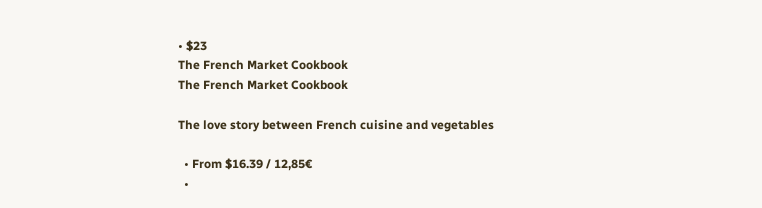• $23
The French Market Cookbook
The French Market Cookbook

The love story between French cuisine and vegetables

  • From $16.39 / 12,85€
  •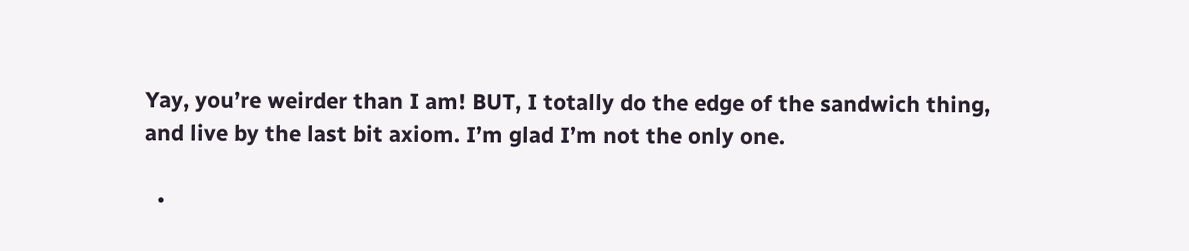Yay, you’re weirder than I am! BUT, I totally do the edge of the sandwich thing, and live by the last bit axiom. I’m glad I’m not the only one.

  •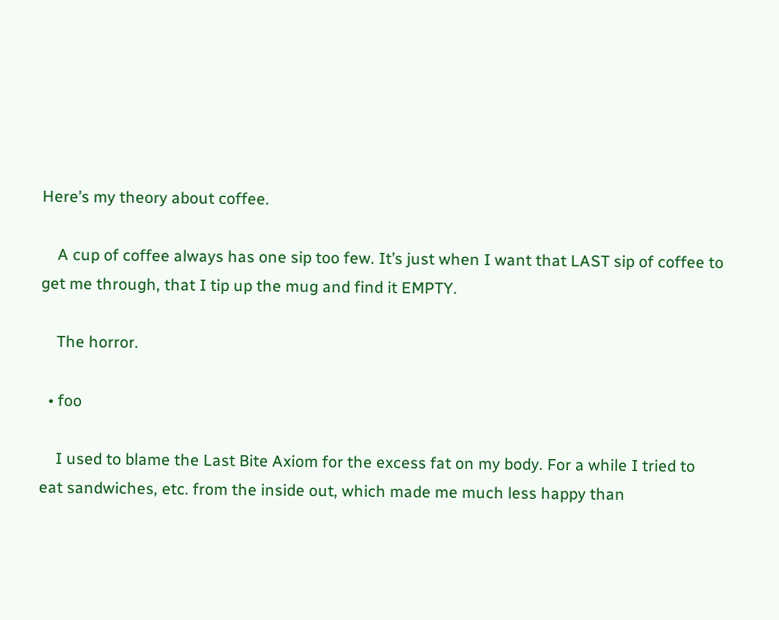Here’s my theory about coffee.

    A cup of coffee always has one sip too few. It’s just when I want that LAST sip of coffee to get me through, that I tip up the mug and find it EMPTY.

    The horror.

  • foo

    I used to blame the Last Bite Axiom for the excess fat on my body. For a while I tried to eat sandwiches, etc. from the inside out, which made me much less happy than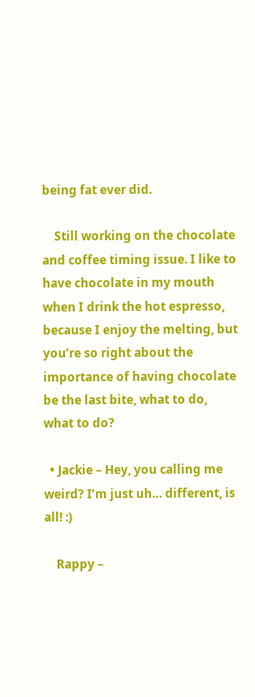being fat ever did.

    Still working on the chocolate and coffee timing issue. I like to have chocolate in my mouth when I drink the hot espresso, because I enjoy the melting, but you’re so right about the importance of having chocolate be the last bite, what to do, what to do?

  • Jackie – Hey, you calling me weird? I’m just uh… different, is all! :)

    Rappy –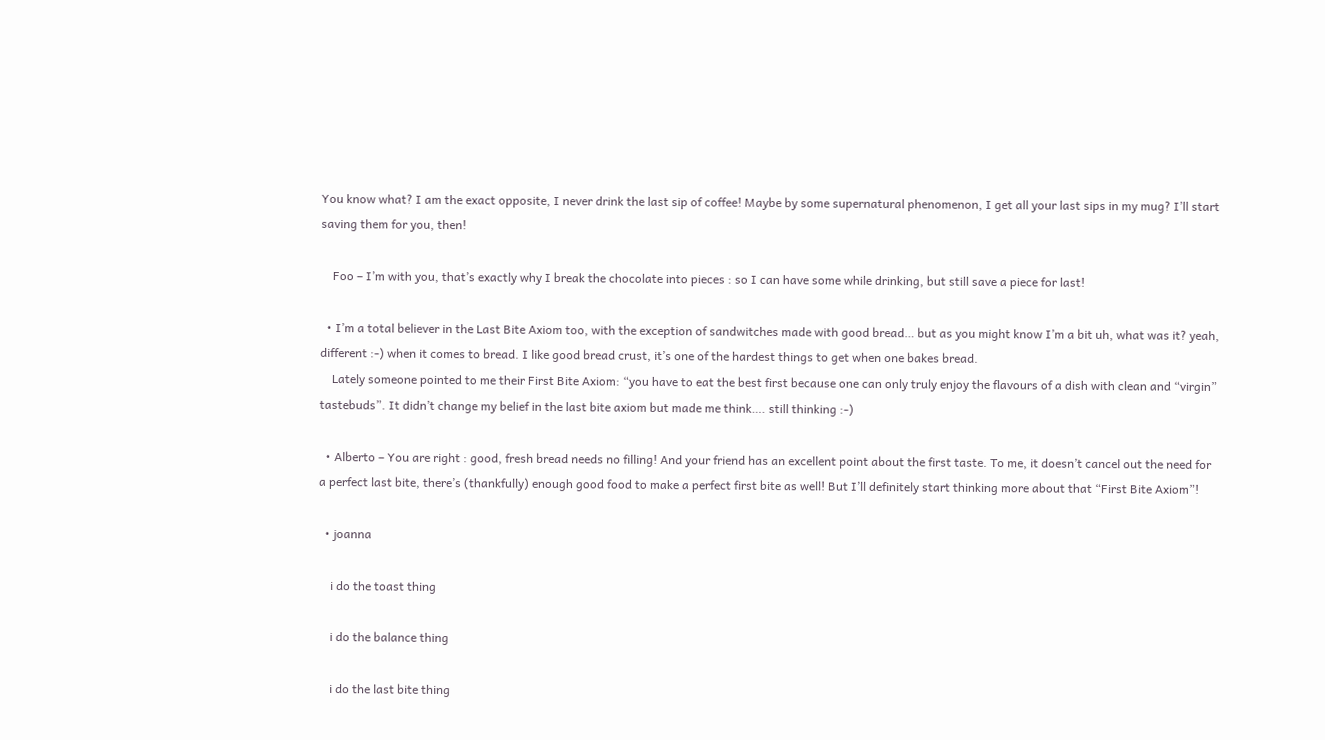You know what? I am the exact opposite, I never drink the last sip of coffee! Maybe by some supernatural phenomenon, I get all your last sips in my mug? I’ll start saving them for you, then!

    Foo – I’m with you, that’s exactly why I break the chocolate into pieces : so I can have some while drinking, but still save a piece for last!

  • I’m a total believer in the Last Bite Axiom too, with the exception of sandwitches made with good bread… but as you might know I’m a bit uh, what was it? yeah, different :-) when it comes to bread. I like good bread crust, it’s one of the hardest things to get when one bakes bread.
    Lately someone pointed to me their First Bite Axiom: “you have to eat the best first because one can only truly enjoy the flavours of a dish with clean and “virgin” tastebuds”. It didn’t change my belief in the last bite axiom but made me think…. still thinking :-)

  • Alberto – You are right : good, fresh bread needs no filling! And your friend has an excellent point about the first taste. To me, it doesn’t cancel out the need for a perfect last bite, there’s (thankfully) enough good food to make a perfect first bite as well! But I’ll definitely start thinking more about that “First Bite Axiom”!

  • joanna

    i do the toast thing

    i do the balance thing

    i do the last bite thing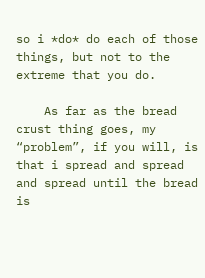so i *do* do each of those things, but not to the extreme that you do.

    As far as the bread crust thing goes, my “problem”, if you will, is that i spread and spread and spread until the bread is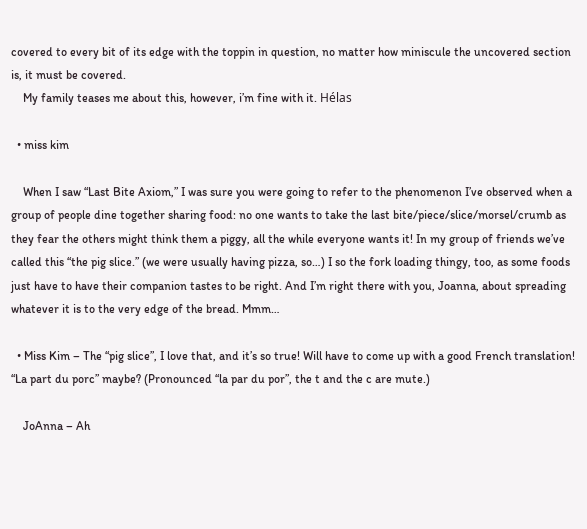covered to every bit of its edge with the toppin in question, no matter how miniscule the uncovered section is, it must be covered.
    My family teases me about this, however, i’m fine with it. Hélas

  • miss kim

    When I saw “Last Bite Axiom,” I was sure you were going to refer to the phenomenon I’ve observed when a group of people dine together sharing food: no one wants to take the last bite/piece/slice/morsel/crumb as they fear the others might think them a piggy, all the while everyone wants it! In my group of friends we’ve called this “the pig slice.” (we were usually having pizza, so…) I so the fork loading thingy, too, as some foods just have to have their companion tastes to be right. And I’m right there with you, Joanna, about spreading whatever it is to the very edge of the bread. Mmm…

  • Miss Kim – The “pig slice”, I love that, and it’s so true! Will have to come up with a good French translation! “La part du porc” maybe? (Pronounced “la par du por”, the t and the c are mute.)

    JoAnna – Ah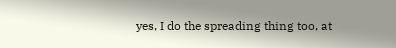yes, I do the spreading thing too, at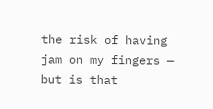the risk of having jam on my fingers — but is that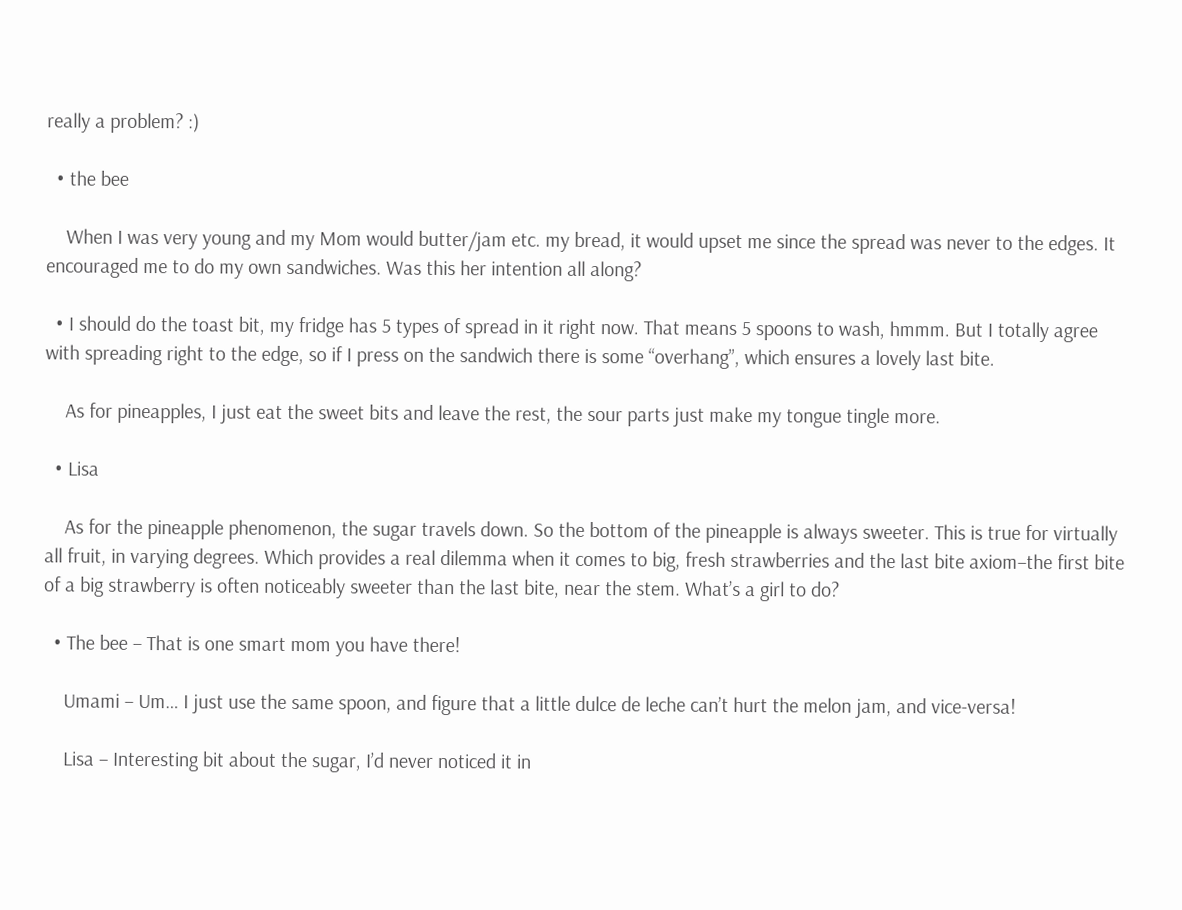really a problem? :)

  • the bee

    When I was very young and my Mom would butter/jam etc. my bread, it would upset me since the spread was never to the edges. It encouraged me to do my own sandwiches. Was this her intention all along?

  • I should do the toast bit, my fridge has 5 types of spread in it right now. That means 5 spoons to wash, hmmm. But I totally agree with spreading right to the edge, so if I press on the sandwich there is some “overhang”, which ensures a lovely last bite.

    As for pineapples, I just eat the sweet bits and leave the rest, the sour parts just make my tongue tingle more.

  • Lisa

    As for the pineapple phenomenon, the sugar travels down. So the bottom of the pineapple is always sweeter. This is true for virtually all fruit, in varying degrees. Which provides a real dilemma when it comes to big, fresh strawberries and the last bite axiom–the first bite of a big strawberry is often noticeably sweeter than the last bite, near the stem. What’s a girl to do?

  • The bee – That is one smart mom you have there!

    Umami – Um… I just use the same spoon, and figure that a little dulce de leche can’t hurt the melon jam, and vice-versa!

    Lisa – Interesting bit about the sugar, I’d never noticed it in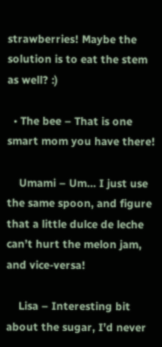strawberries! Maybe the solution is to eat the stem as well? :)

  • The bee – That is one smart mom you have there!

    Umami – Um… I just use the same spoon, and figure that a little dulce de leche can’t hurt the melon jam, and vice-versa!

    Lisa – Interesting bit about the sugar, I’d never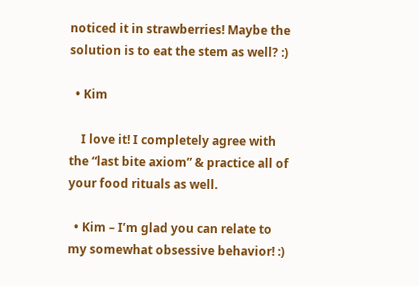noticed it in strawberries! Maybe the solution is to eat the stem as well? :)

  • Kim

    I love it! I completely agree with the “last bite axiom” & practice all of your food rituals as well.

  • Kim – I’m glad you can relate to my somewhat obsessive behavior! :)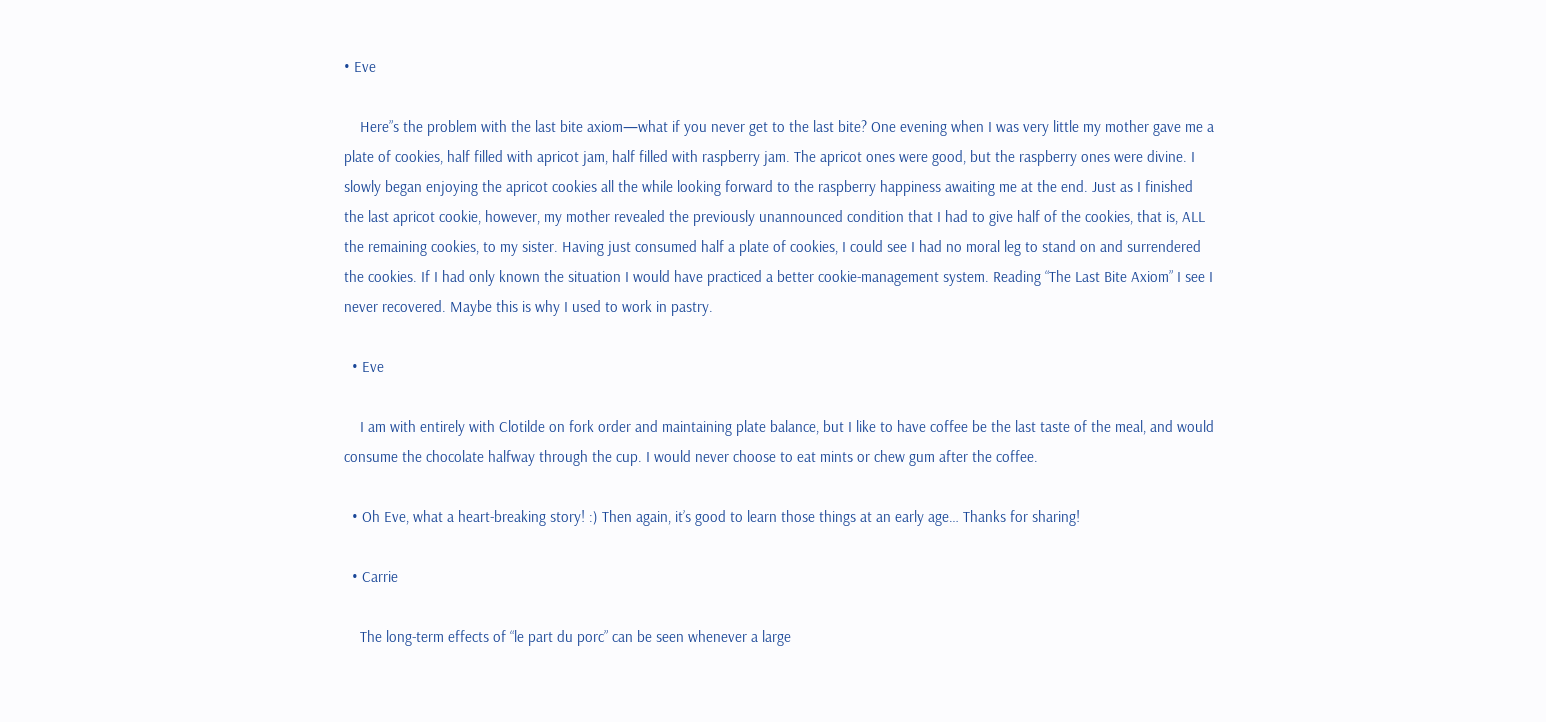• Eve

    Here”s the problem with the last bite axiom—what if you never get to the last bite? One evening when I was very little my mother gave me a plate of cookies, half filled with apricot jam, half filled with raspberry jam. The apricot ones were good, but the raspberry ones were divine. I slowly began enjoying the apricot cookies all the while looking forward to the raspberry happiness awaiting me at the end. Just as I finished the last apricot cookie, however, my mother revealed the previously unannounced condition that I had to give half of the cookies, that is, ALL the remaining cookies, to my sister. Having just consumed half a plate of cookies, I could see I had no moral leg to stand on and surrendered the cookies. If I had only known the situation I would have practiced a better cookie-management system. Reading “The Last Bite Axiom” I see I never recovered. Maybe this is why I used to work in pastry.

  • Eve

    I am with entirely with Clotilde on fork order and maintaining plate balance, but I like to have coffee be the last taste of the meal, and would consume the chocolate halfway through the cup. I would never choose to eat mints or chew gum after the coffee.

  • Oh Eve, what a heart-breaking story! :) Then again, it’s good to learn those things at an early age… Thanks for sharing!

  • Carrie

    The long-term effects of “le part du porc” can be seen whenever a large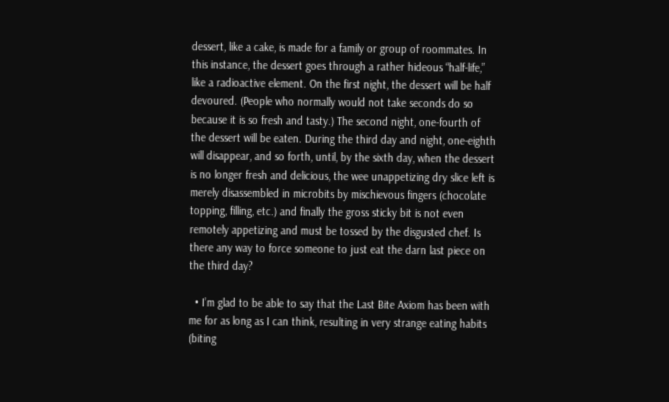dessert, like a cake, is made for a family or group of roommates. In this instance, the dessert goes through a rather hideous “half-life,” like a radioactive element. On the first night, the dessert will be half devoured. (People who normally would not take seconds do so because it is so fresh and tasty.) The second night, one-fourth of the dessert will be eaten. During the third day and night, one-eighth will disappear, and so forth, until, by the sixth day, when the dessert is no longer fresh and delicious, the wee unappetizing dry slice left is merely disassembled in microbits by mischievous fingers (chocolate topping, filling, etc.) and finally the gross sticky bit is not even remotely appetizing and must be tossed by the disgusted chef. Is there any way to force someone to just eat the darn last piece on the third day?

  • I’m glad to be able to say that the Last Bite Axiom has been with me for as long as I can think, resulting in very strange eating habits (biting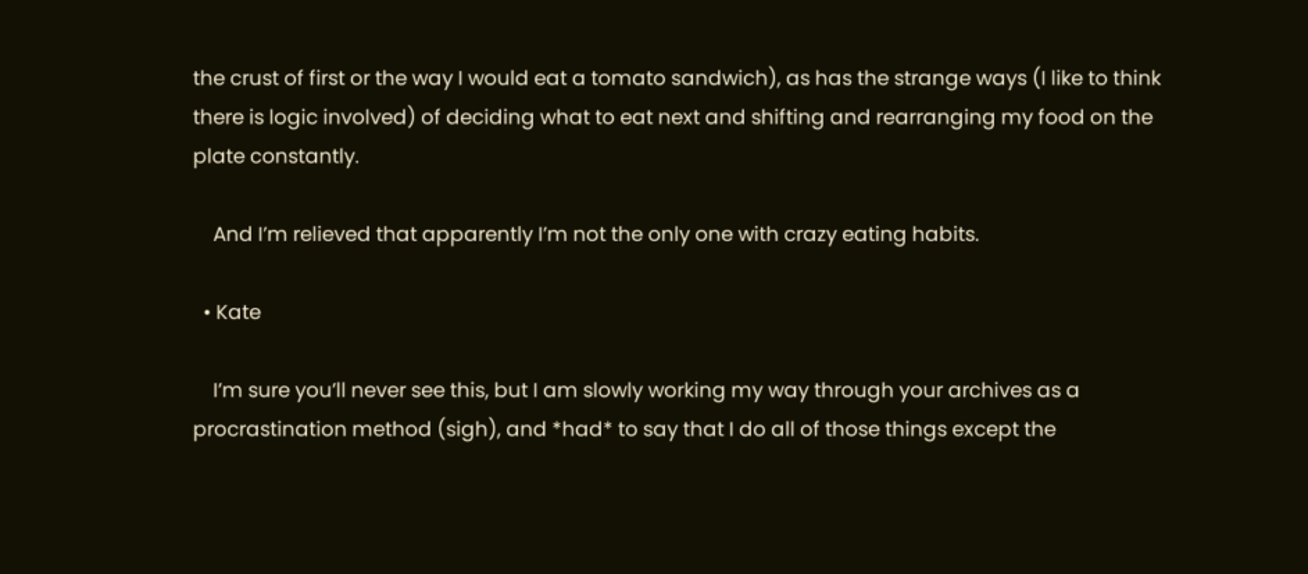the crust of first or the way I would eat a tomato sandwich), as has the strange ways (I like to think there is logic involved) of deciding what to eat next and shifting and rearranging my food on the plate constantly.

    And I’m relieved that apparently I’m not the only one with crazy eating habits.

  • Kate

    I’m sure you’ll never see this, but I am slowly working my way through your archives as a procrastination method (sigh), and *had* to say that I do all of those things except the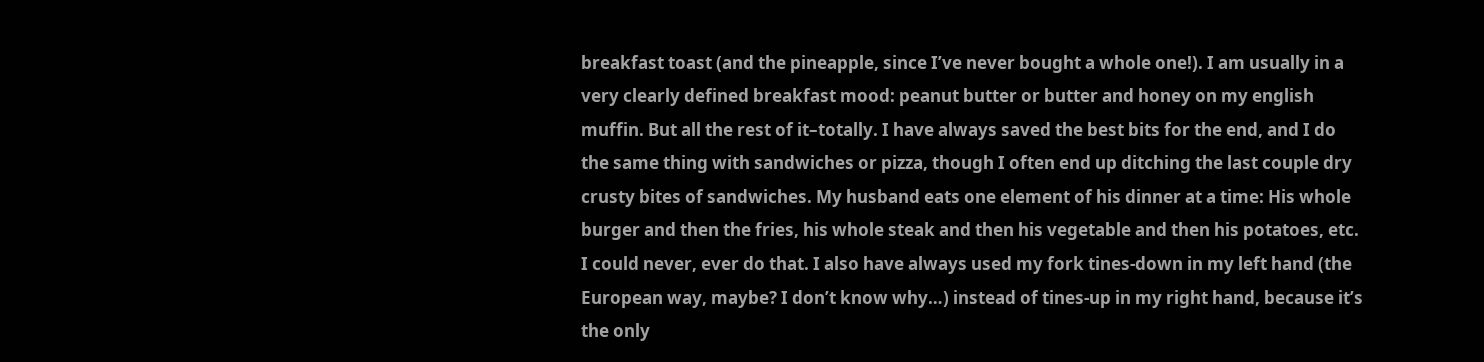breakfast toast (and the pineapple, since I’ve never bought a whole one!). I am usually in a very clearly defined breakfast mood: peanut butter or butter and honey on my english muffin. But all the rest of it–totally. I have always saved the best bits for the end, and I do the same thing with sandwiches or pizza, though I often end up ditching the last couple dry crusty bites of sandwiches. My husband eats one element of his dinner at a time: His whole burger and then the fries, his whole steak and then his vegetable and then his potatoes, etc. I could never, ever do that. I also have always used my fork tines-down in my left hand (the European way, maybe? I don’t know why…) instead of tines-up in my right hand, because it’s the only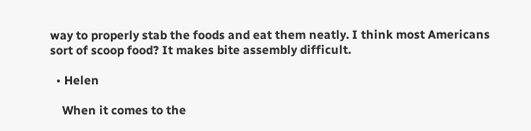way to properly stab the foods and eat them neatly. I think most Americans sort of scoop food? It makes bite assembly difficult.

  • Helen

    When it comes to the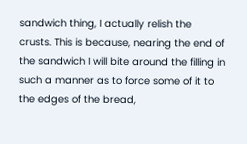sandwich thing, I actually relish the crusts. This is because, nearing the end of the sandwich I will bite around the filling in such a manner as to force some of it to the edges of the bread,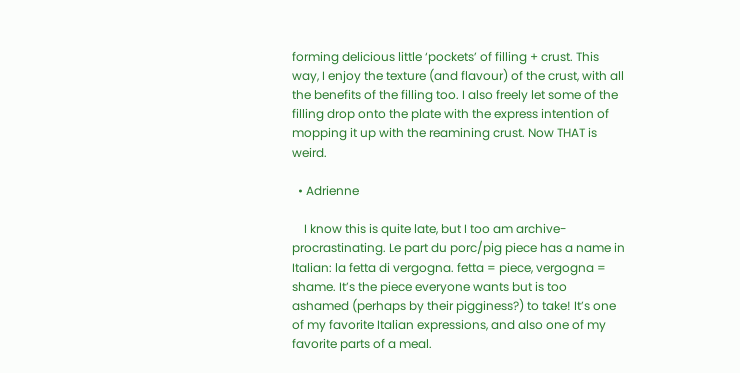forming delicious little ‘pockets’ of filling + crust. This way, I enjoy the texture (and flavour) of the crust, with all the benefits of the filling too. I also freely let some of the filling drop onto the plate with the express intention of mopping it up with the reamining crust. Now THAT is weird.

  • Adrienne

    I know this is quite late, but I too am archive-procrastinating. Le part du porc/pig piece has a name in Italian: la fetta di vergogna. fetta = piece, vergogna = shame. It’s the piece everyone wants but is too ashamed (perhaps by their pigginess?) to take! It’s one of my favorite Italian expressions, and also one of my favorite parts of a meal.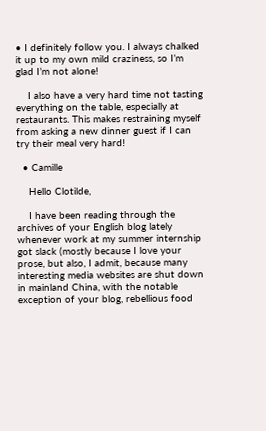• I definitely follow you. I always chalked it up to my own mild craziness, so I’m glad I’m not alone!

    I also have a very hard time not tasting everything on the table, especially at restaurants. This makes restraining myself from asking a new dinner guest if I can try their meal very hard!

  • Camille

    Hello Clotilde,

    I have been reading through the archives of your English blog lately whenever work at my summer internship got slack (mostly because I love your prose, but also, I admit, because many interesting media websites are shut down in mainland China, with the notable exception of your blog, rebellious food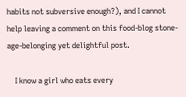habits not subversive enough?), and I cannot help leaving a comment on this food-blog stone-age-belonging yet delightful post.

    I know a girl who eats every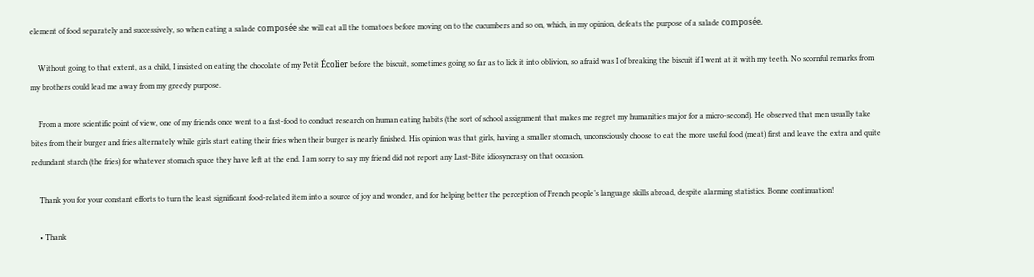element of food separately and successively, so when eating a salade composée she will eat all the tomatoes before moving on to the cucumbers and so on, which, in my opinion, defeats the purpose of a salade composée.

    Without going to that extent, as a child, I insisted on eating the chocolate of my Petit Écolier before the biscuit, sometimes going so far as to lick it into oblivion, so afraid was I of breaking the biscuit if I went at it with my teeth. No scornful remarks from my brothers could lead me away from my greedy purpose.

    From a more scientific point of view, one of my friends once went to a fast-food to conduct research on human eating habits (the sort of school assignment that makes me regret my humanities major for a micro-second). He observed that men usually take bites from their burger and fries alternately while girls start eating their fries when their burger is nearly finished. His opinion was that girls, having a smaller stomach, unconsciously choose to eat the more useful food (meat) first and leave the extra and quite redundant starch (the fries) for whatever stomach space they have left at the end. I am sorry to say my friend did not report any Last-Bite idiosyncrasy on that occasion.

    Thank you for your constant efforts to turn the least significant food-related item into a source of joy and wonder, and for helping better the perception of French people’s language skills abroad, despite alarming statistics. Bonne continuation!

    • Thank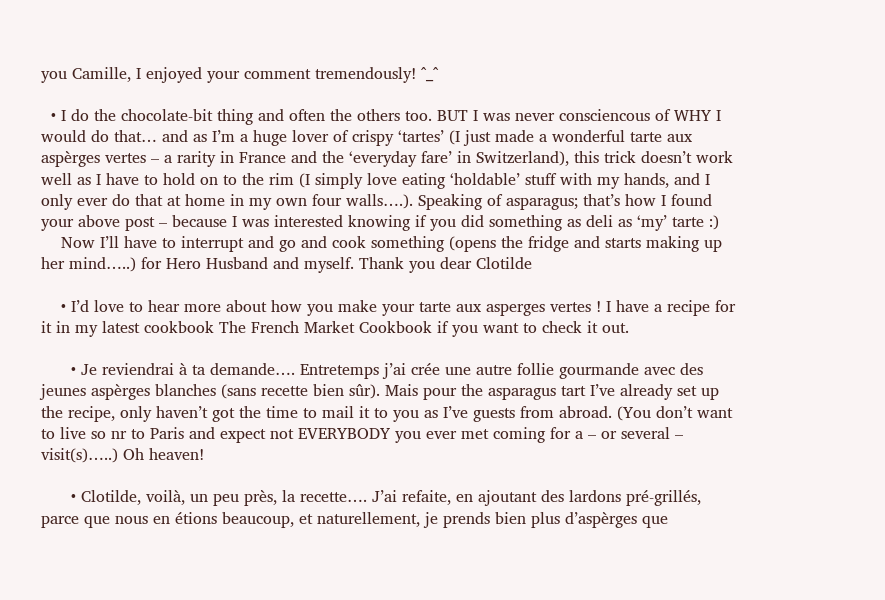you Camille, I enjoyed your comment tremendously! ^_^

  • I do the chocolate-bit thing and often the others too. BUT I was never consciencous of WHY I would do that… and as I’m a huge lover of crispy ‘tartes’ (I just made a wonderful tarte aux aspèrges vertes – a rarity in France and the ‘everyday fare’ in Switzerland), this trick doesn’t work well as I have to hold on to the rim (I simply love eating ‘holdable’ stuff with my hands, and I only ever do that at home in my own four walls….). Speaking of asparagus; that’s how I found your above post – because I was interested knowing if you did something as deli as ‘my’ tarte :)
    Now I’ll have to interrupt and go and cook something (opens the fridge and starts making up her mind…..) for Hero Husband and myself. Thank you dear Clotilde

    • I’d love to hear more about how you make your tarte aux asperges vertes ! I have a recipe for it in my latest cookbook The French Market Cookbook if you want to check it out.

      • Je reviendrai à ta demande…. Entretemps j’ai crée une autre follie gourmande avec des jeunes aspèrges blanches (sans recette bien sûr). Mais pour the asparagus tart I’ve already set up the recipe, only haven’t got the time to mail it to you as I’ve guests from abroad. (You don’t want to live so nr to Paris and expect not EVERYBODY you ever met coming for a – or several – visit(s)…..) Oh heaven!

      • Clotilde, voilà, un peu près, la recette…. J’ai refaite, en ajoutant des lardons pré-grillés, parce que nous en étions beaucoup, et naturellement, je prends bien plus d’aspèrges que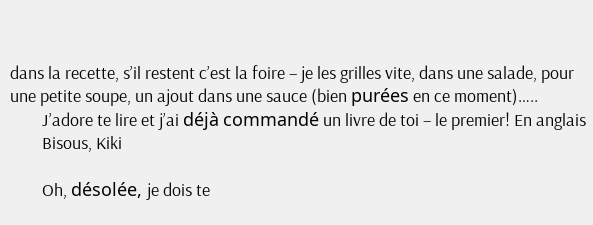dans la recette, s’il restent c’est la foire – je les grilles vite, dans une salade, pour une petite soupe, un ajout dans une sauce (bien purées en ce moment)…..
        J’adore te lire et j’ai déjà commandé un livre de toi – le premier! En anglais
        Bisous, Kiki

        Oh, désolée, je dois te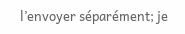l’envoyer séparément; je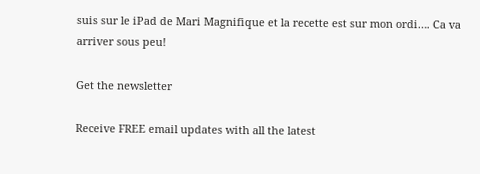suis sur le iPad de Mari Magnifique et la recette est sur mon ordi…. Ca va arriver sous peu!

Get the newsletter

Receive FREE email updates with all the latest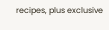recipes, plus exclusive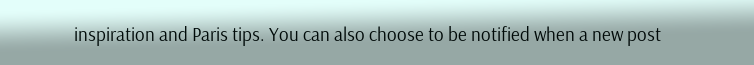inspiration and Paris tips. You can also choose to be notified when a new post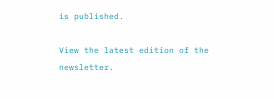is published.

View the latest edition of the newsletter.